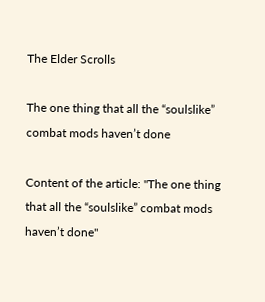The Elder Scrolls

The one thing that all the “soulslike” combat mods haven’t done

Content of the article: "The one thing that all the “soulslike” combat mods haven’t done"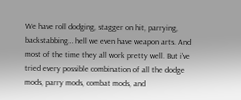We have roll dodging, stagger on hit, parrying, backstabbing… hell we even have weapon arts. And most of the time they all work pretty well. But i've tried every possible combination of all the dodge mods, parry mods, combat mods, and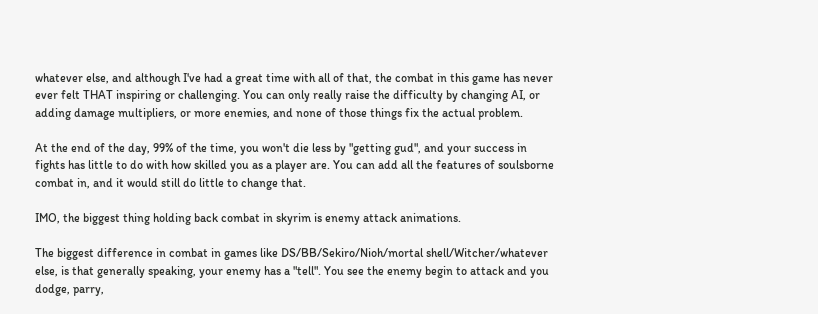whatever else, and although I've had a great time with all of that, the combat in this game has never ever felt THAT inspiring or challenging. You can only really raise the difficulty by changing AI, or adding damage multipliers, or more enemies, and none of those things fix the actual problem.

At the end of the day, 99% of the time, you won't die less by "getting gud", and your success in fights has little to do with how skilled you as a player are. You can add all the features of soulsborne combat in, and it would still do little to change that.

IMO, the biggest thing holding back combat in skyrim is enemy attack animations.

The biggest difference in combat in games like DS/BB/Sekiro/Nioh/mortal shell/Witcher/whatever else, is that generally speaking, your enemy has a "tell". You see the enemy begin to attack and you dodge, parry,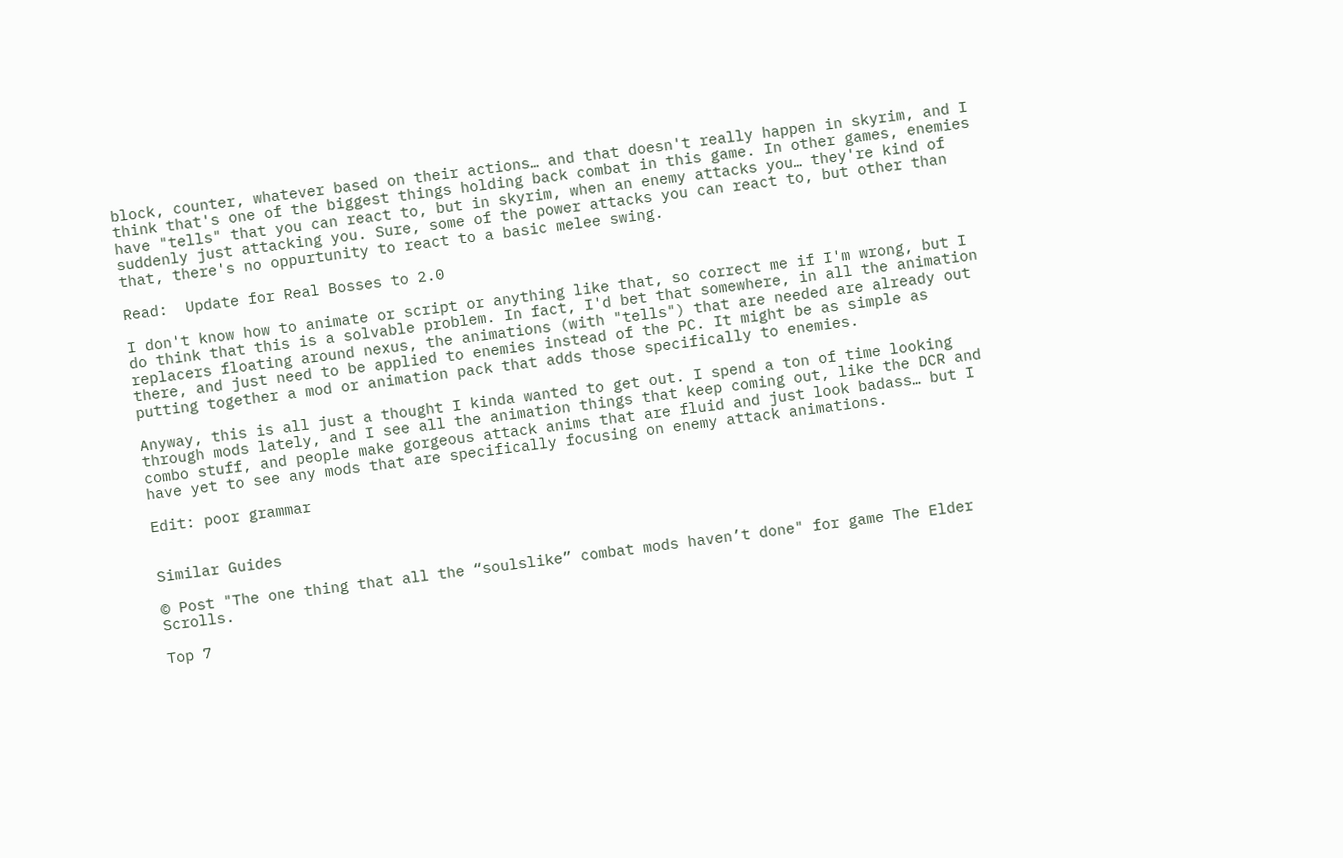block, counter, whatever based on their actions… and that doesn't really happen in skyrim, and I think that's one of the biggest things holding back combat in this game. In other games, enemies have "tells" that you can react to, but in skyrim, when an enemy attacks you… they're kind of suddenly just attacking you. Sure, some of the power attacks you can react to, but other than that, there's no oppurtunity to react to a basic melee swing.

Read:  Update for Real Bosses to 2.0

I don't know how to animate or script or anything like that, so correct me if I'm wrong, but I do think that this is a solvable problem. In fact, I'd bet that somewhere, in all the animation replacers floating around nexus, the animations (with "tells") that are needed are already out there, and just need to be applied to enemies instead of the PC. It might be as simple as putting together a mod or animation pack that adds those specifically to enemies.

Anyway, this is all just a thought I kinda wanted to get out. I spend a ton of time looking through mods lately, and I see all the animation things that keep coming out, like the DCR and combo stuff, and people make gorgeous attack anims that are fluid and just look badass… but I have yet to see any mods that are specifically focusing on enemy attack animations.

Edit: poor grammar


Similar Guides

© Post "The one thing that all the “soulslike” combat mods haven’t done" for game The Elder Scrolls.

Top 7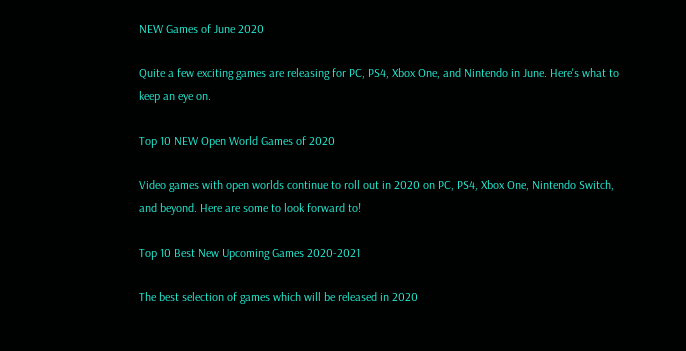NEW Games of June 2020

Quite a few exciting games are releasing for PC, PS4, Xbox One, and Nintendo in June. Here's what to keep an eye on.

Top 10 NEW Open World Games of 2020

Video games with open worlds continue to roll out in 2020 on PC, PS4, Xbox One, Nintendo Switch, and beyond. Here are some to look forward to!

Top 10 Best New Upcoming Games 2020-2021

The best selection of games which will be released in 2020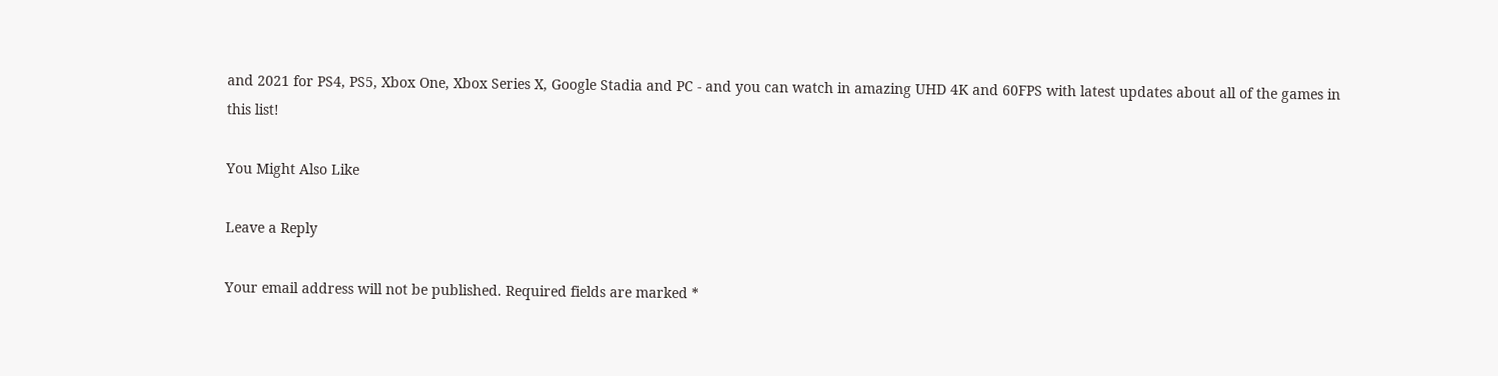and 2021 for PS4, PS5, Xbox One, Xbox Series X, Google Stadia and PC - and you can watch in amazing UHD 4K and 60FPS with latest updates about all of the games in this list!

You Might Also Like

Leave a Reply

Your email address will not be published. Required fields are marked *